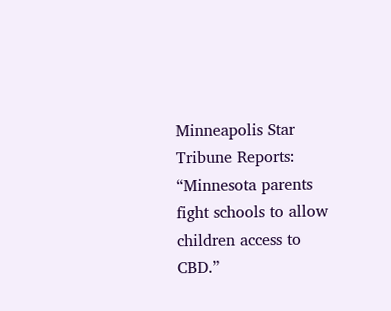Minneapolis Star Tribune Reports: “Minnesota parents fight schools to allow children access to CBD.”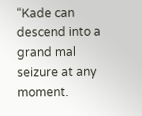“Kade can descend into a grand mal seizure at any moment.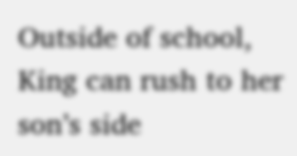Outside of school, King can rush to her son’s side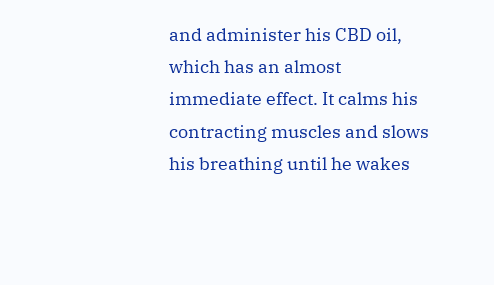and administer his CBD oil, which has an almost immediate effect. It calms his contracting muscles and slows his breathing until he wakes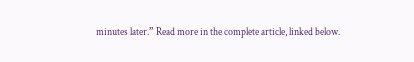minutes later.” Read more in the complete article, linked below.